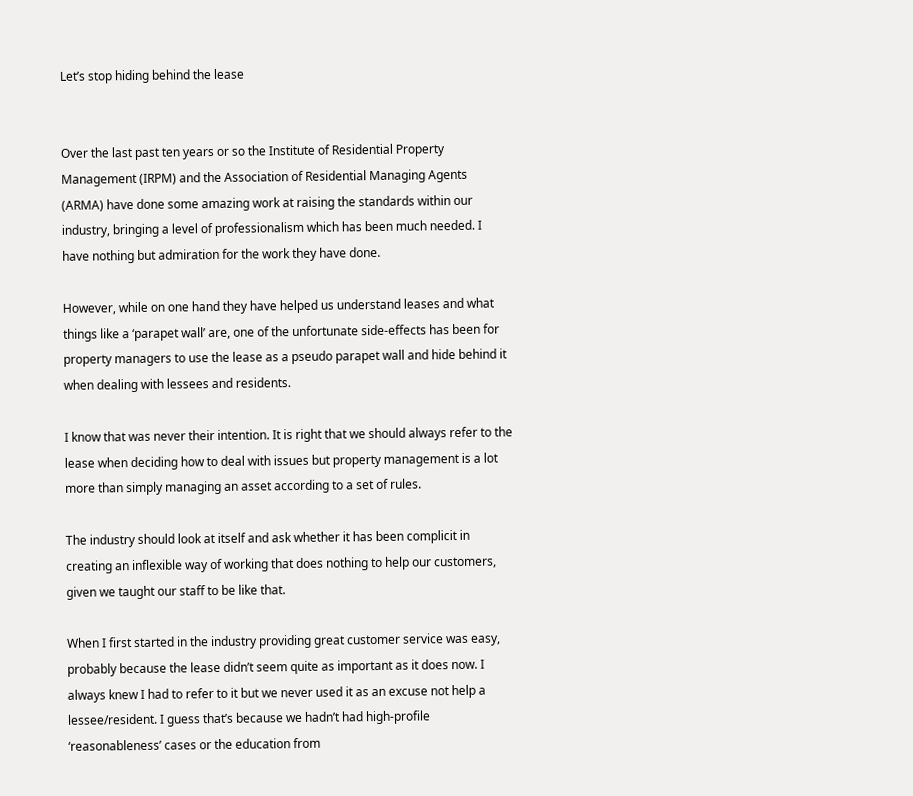Let’s stop hiding behind the lease


Over the last past ten years or so the Institute of Residential Property Management (IRPM) and the Association of Residential Managing Agents (ARMA) have done some amazing work at raising the standards within our industry, bringing a level of professionalism which has been much needed. I have nothing but admiration for the work they have done.

However, while on one hand they have helped us understand leases and what things like a ‘parapet wall’ are, one of the unfortunate side-effects has been for property managers to use the lease as a pseudo parapet wall and hide behind it when dealing with lessees and residents.

I know that was never their intention. It is right that we should always refer to the lease when deciding how to deal with issues but property management is a lot more than simply managing an asset according to a set of rules.

The industry should look at itself and ask whether it has been complicit in creating an inflexible way of working that does nothing to help our customers, given we taught our staff to be like that.

When I first started in the industry providing great customer service was easy, probably because the lease didn’t seem quite as important as it does now. I always knew I had to refer to it but we never used it as an excuse not help a lessee/resident. I guess that’s because we hadn’t had high-profile ‘reasonableness’ cases or the education from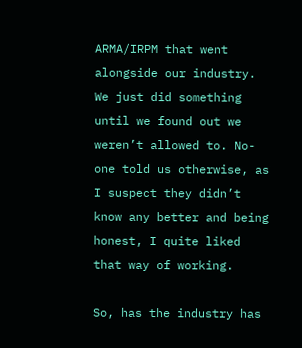ARMA/IRPM that went alongside our industry. We just did something until we found out we weren’t allowed to. No-one told us otherwise, as I suspect they didn’t know any better and being honest, I quite liked that way of working.

So, has the industry has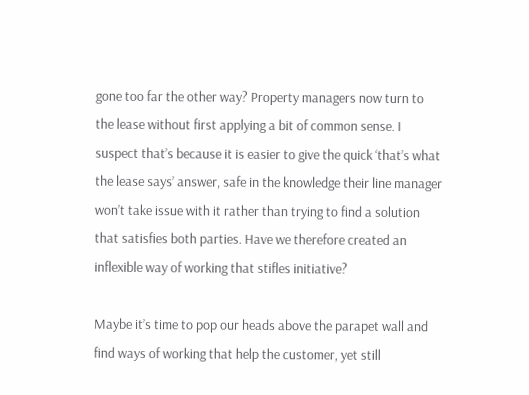gone too far the other way? Property managers now turn to the lease without first applying a bit of common sense. I suspect that’s because it is easier to give the quick ‘that’s what the lease says’ answer, safe in the knowledge their line manager won’t take issue with it rather than trying to find a solution that satisfies both parties. Have we therefore created an inflexible way of working that stifles initiative?

Maybe it’s time to pop our heads above the parapet wall and find ways of working that help the customer, yet still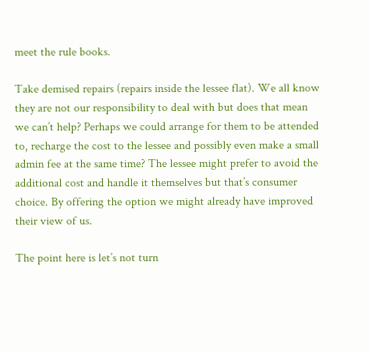meet the rule books.

Take demised repairs (repairs inside the lessee flat). We all know they are not our responsibility to deal with but does that mean we can’t help? Perhaps we could arrange for them to be attended to, recharge the cost to the lessee and possibly even make a small admin fee at the same time? The lessee might prefer to avoid the additional cost and handle it themselves but that’s consumer choice. By offering the option we might already have improved their view of us.

The point here is let’s not turn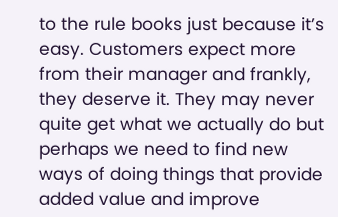to the rule books just because it’s easy. Customers expect more from their manager and frankly, they deserve it. They may never quite get what we actually do but perhaps we need to find new ways of doing things that provide added value and improve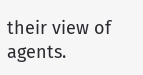their view of agents.